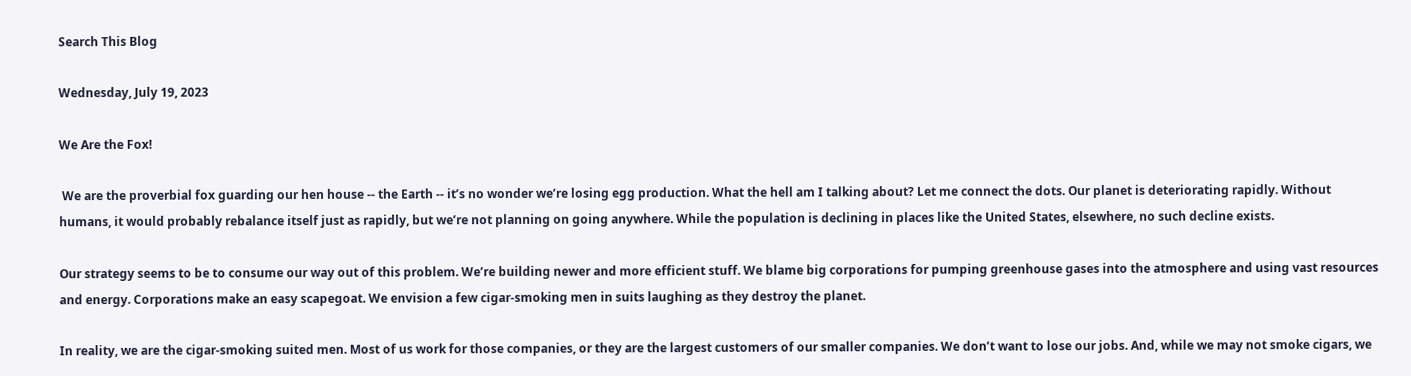Search This Blog

Wednesday, July 19, 2023

We Are the Fox!

 We are the proverbial fox guarding our hen house -- the Earth -- it’s no wonder we’re losing egg production. What the hell am I talking about? Let me connect the dots. Our planet is deteriorating rapidly. Without humans, it would probably rebalance itself just as rapidly, but we’re not planning on going anywhere. While the population is declining in places like the United States, elsewhere, no such decline exists.

Our strategy seems to be to consume our way out of this problem. We’re building newer and more efficient stuff. We blame big corporations for pumping greenhouse gases into the atmosphere and using vast resources and energy. Corporations make an easy scapegoat. We envision a few cigar-smoking men in suits laughing as they destroy the planet.

In reality, we are the cigar-smoking suited men. Most of us work for those companies, or they are the largest customers of our smaller companies. We don’t want to lose our jobs. And, while we may not smoke cigars, we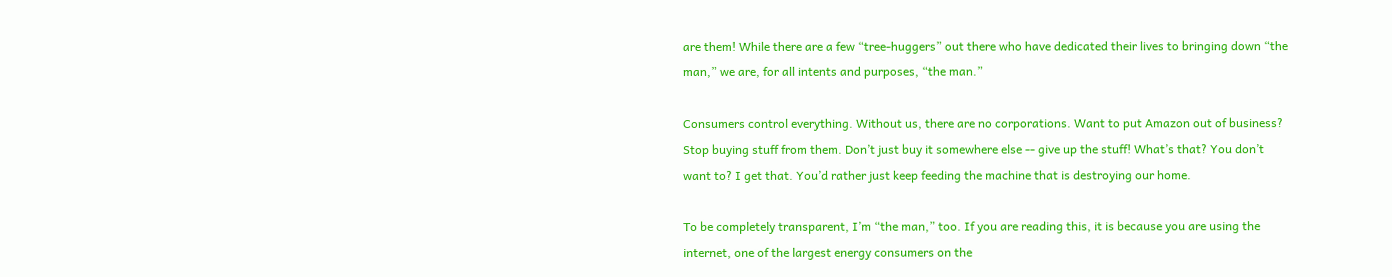are them! While there are a few “tree-huggers” out there who have dedicated their lives to bringing down “the man,” we are, for all intents and purposes, “the man.”

Consumers control everything. Without us, there are no corporations. Want to put Amazon out of business? Stop buying stuff from them. Don’t just buy it somewhere else -- give up the stuff! What’s that? You don’t want to? I get that. You’d rather just keep feeding the machine that is destroying our home.

To be completely transparent, I’m “the man,” too. If you are reading this, it is because you are using the internet, one of the largest energy consumers on the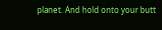planet. And hold onto your butt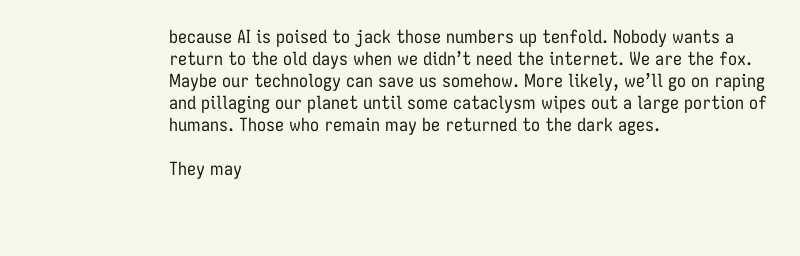because AI is poised to jack those numbers up tenfold. Nobody wants a return to the old days when we didn’t need the internet. We are the fox. Maybe our technology can save us somehow. More likely, we’ll go on raping and pillaging our planet until some cataclysm wipes out a large portion of humans. Those who remain may be returned to the dark ages.

They may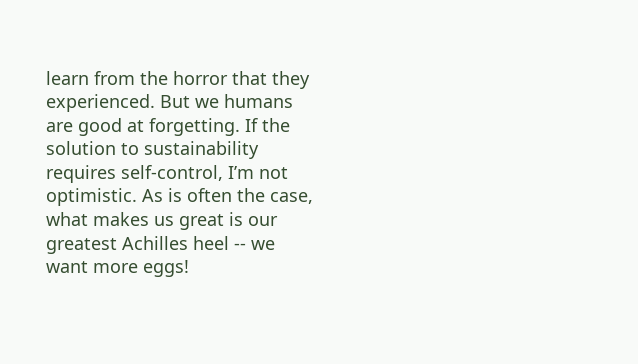learn from the horror that they experienced. But we humans are good at forgetting. If the solution to sustainability requires self-control, I’m not optimistic. As is often the case, what makes us great is our greatest Achilles heel -- we want more eggs!